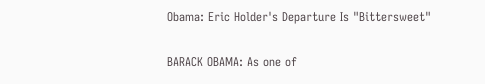Obama: Eric Holder's Departure Is "Bittersweet"


BARACK OBAMA: As one of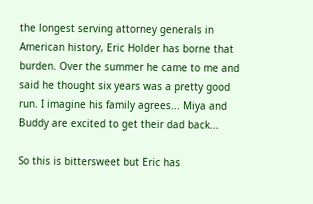the longest serving attorney generals in American history, Eric Holder has borne that burden. Over the summer he came to me and said he thought six years was a pretty good run. I imagine his family agrees... Miya and Buddy are excited to get their dad back...

So this is bittersweet but Eric has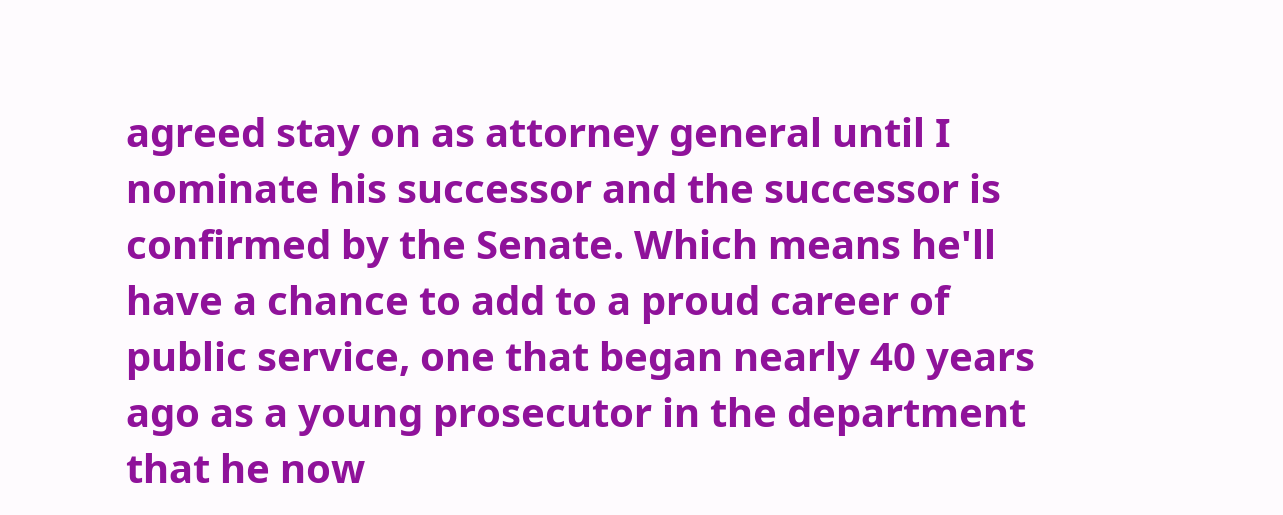agreed stay on as attorney general until I nominate his successor and the successor is confirmed by the Senate. Which means he'll have a chance to add to a proud career of public service, one that began nearly 40 years ago as a young prosecutor in the department that he now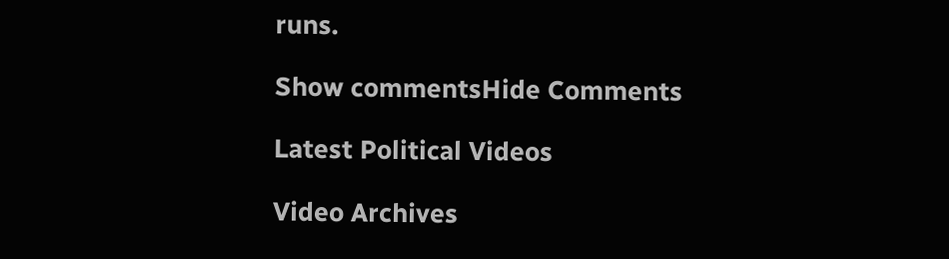runs.

Show commentsHide Comments

Latest Political Videos

Video Archives